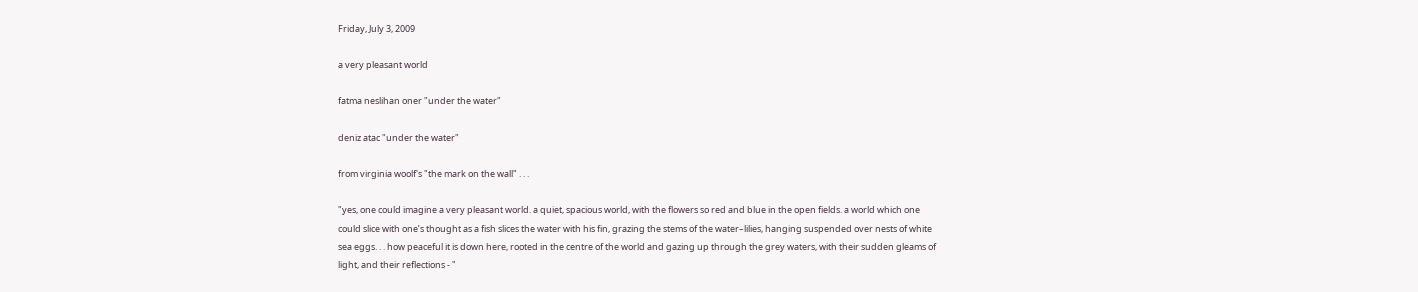Friday, July 3, 2009

a very pleasant world

fatma neslihan oner "under the water"

deniz atac "under the water"

from virginia woolf's "the mark on the wall" . . .

"yes, one could imagine a very pleasant world. a quiet, spacious world, with the flowers so red and blue in the open fields. a world which one could slice with one’s thought as a fish slices the water with his fin, grazing the stems of the water–lilies, hanging suspended over nests of white sea eggs. . . how peaceful it is down here, rooted in the centre of the world and gazing up through the grey waters, with their sudden gleams of light, and their reflections - "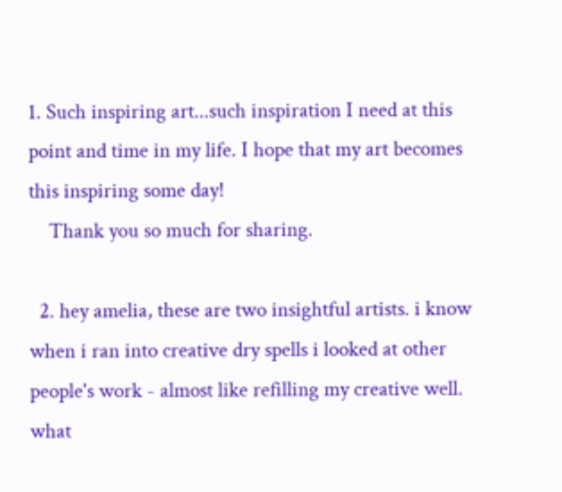1. Such inspiring art...such inspiration I need at this point and time in my life. I hope that my art becomes this inspiring some day!
    Thank you so much for sharing.

  2. hey amelia, these are two insightful artists. i know when i ran into creative dry spells i looked at other people's work - almost like refilling my creative well. what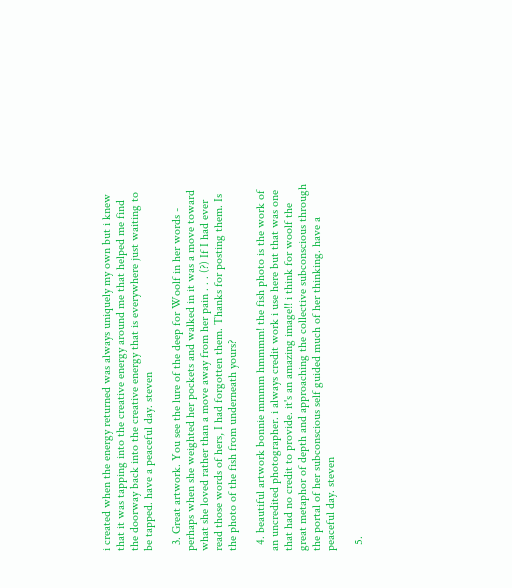i created when the energy returned was always uniquely my own but i knew that it was tapping into the creative energy around me that helped me find the doorway back into the creative energy that is everywhere just waiting to be tapped. have a peaceful day. steven

  3. Great artwork. You see the lure of the deep for Woolf in her words - perhaps when she weighted her pockets and walked in it was a move toward what she loved rather than a move away from her pain . . . (?) If I had ever read those words of hers, I had forgotten them. Thanks for posting them. Is the photo of the fish from underneath yours?

  4. beautiful artwork bonnie mmmm hmmmm! the fish photo is the work of an uncredited photographer. i always credit work i use here but that was one that had no credit to provide. it's an amazing image!! i think for woolf the great metaphor of depth and approaching the collective subconscious through the portal of her subconscious self guided much of her thinking. have a peaceful day. steven

  5.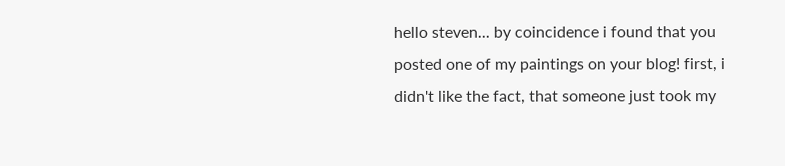hello steven... by coincidence i found that you posted one of my paintings on your blog! first, i didn't like the fact, that someone just took my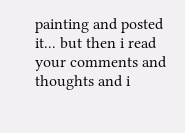painting and posted it... but then i read your comments and thoughts and i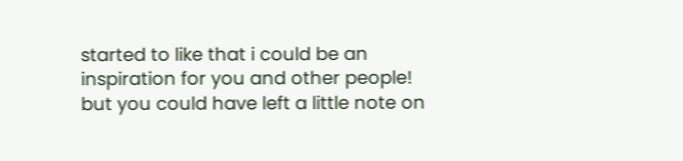started to like that i could be an inspiration for you and other people! but you could have left a little note on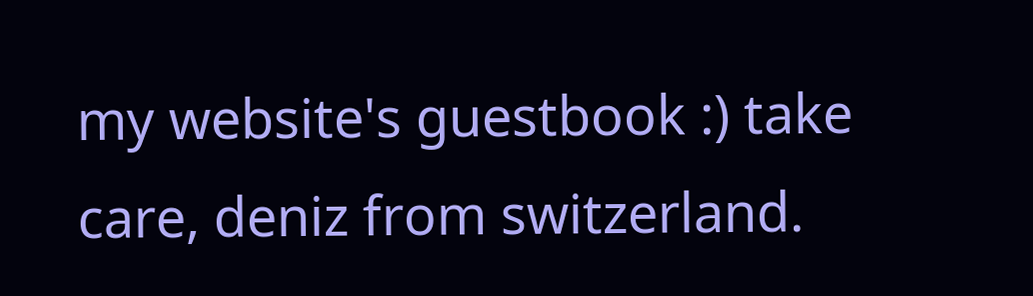my website's guestbook :) take care, deniz from switzerland.